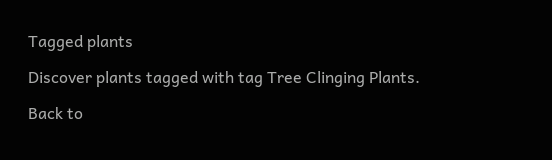Tagged plants

Discover plants tagged with tag Tree Clinging Plants.

Back to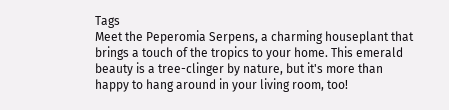Tags
Meet the Peperomia Serpens, a charming houseplant that brings a touch of the tropics to your home. This emerald beauty is a tree-clinger by nature, but it's more than happy to hang around in your living room, too!